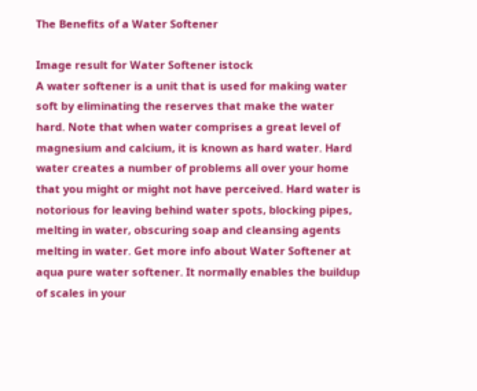The Benefits of a Water Softener

Image result for Water Softener istock
A water softener is a unit that is used for making water soft by eliminating the reserves that make the water hard. Note that when water comprises a great level of magnesium and calcium, it is known as hard water. Hard water creates a number of problems all over your home that you might or might not have perceived. Hard water is notorious for leaving behind water spots, blocking pipes, melting in water, obscuring soap and cleansing agents melting in water. Get more info about Water Softener at aqua pure water softener. It normally enables the buildup of scales in your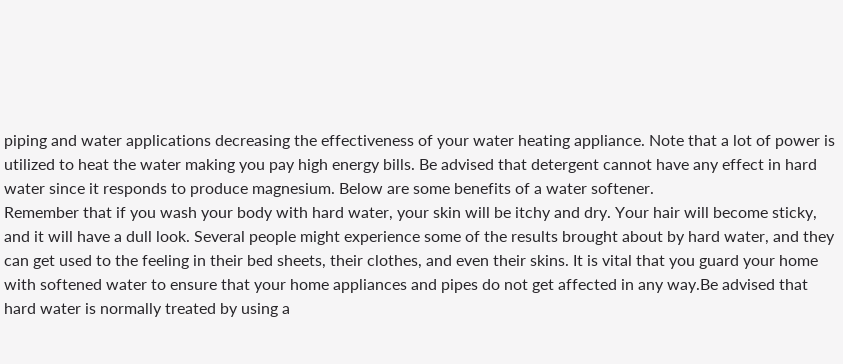piping and water applications decreasing the effectiveness of your water heating appliance. Note that a lot of power is utilized to heat the water making you pay high energy bills. Be advised that detergent cannot have any effect in hard water since it responds to produce magnesium. Below are some benefits of a water softener.
Remember that if you wash your body with hard water, your skin will be itchy and dry. Your hair will become sticky, and it will have a dull look. Several people might experience some of the results brought about by hard water, and they can get used to the feeling in their bed sheets, their clothes, and even their skins. It is vital that you guard your home with softened water to ensure that your home appliances and pipes do not get affected in any way.Be advised that hard water is normally treated by using a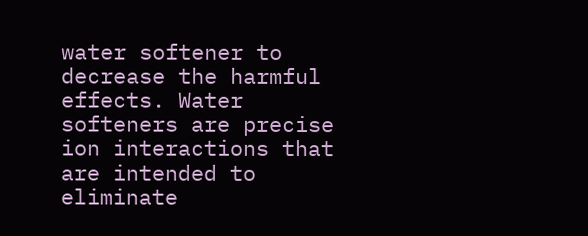water softener to decrease the harmful effects. Water softeners are precise ion interactions that are intended to eliminate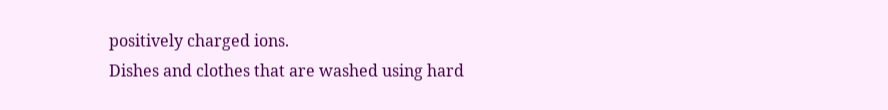positively charged ions.
Dishes and clothes that are washed using hard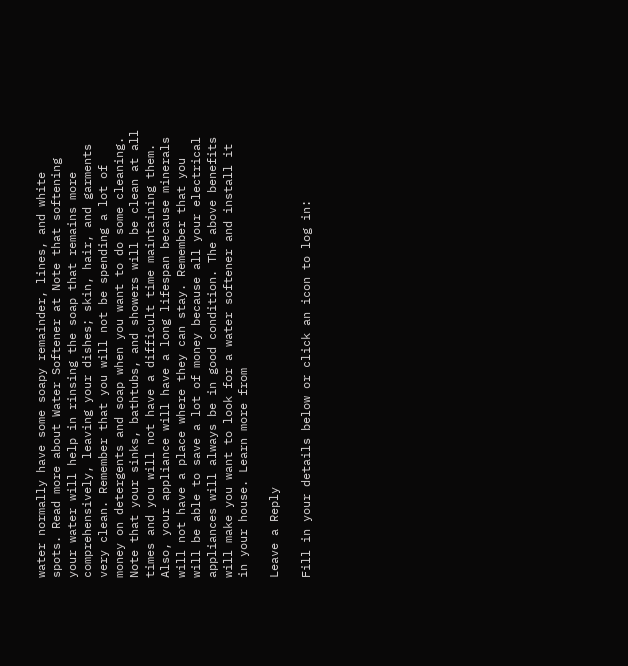water normally have some soapy remainder, lines, and white spots. Read more about Water Softener at Note that softening your water will help in rinsing the soap that remains more comprehensively, leaving your dishes; skin, hair, and garments very clean. Remember that you will not be spending a lot of money on detergents and soap when you want to do some cleaning.
Note that your sinks, bathtubs, and showers will be clean at all times and you will not have a difficult time maintaining them. Also, your appliance will have a long lifespan because minerals will not have a place where they can stay. Remember that you will be able to save a lot of money because all your electrical appliances will always be in good condition. The above benefits will make you want to look for a water softener and install it in your house. Learn more from

Leave a Reply

Fill in your details below or click an icon to log in: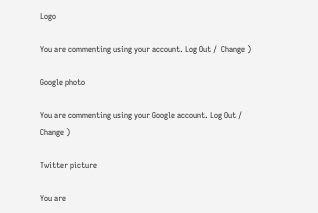Logo

You are commenting using your account. Log Out /  Change )

Google photo

You are commenting using your Google account. Log Out /  Change )

Twitter picture

You are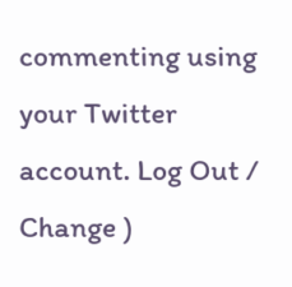commenting using your Twitter account. Log Out /  Change )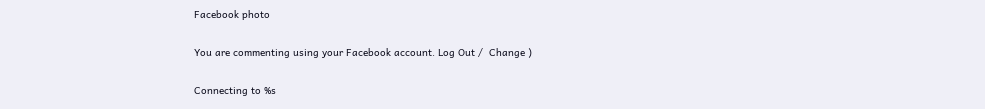Facebook photo

You are commenting using your Facebook account. Log Out /  Change )

Connecting to %s